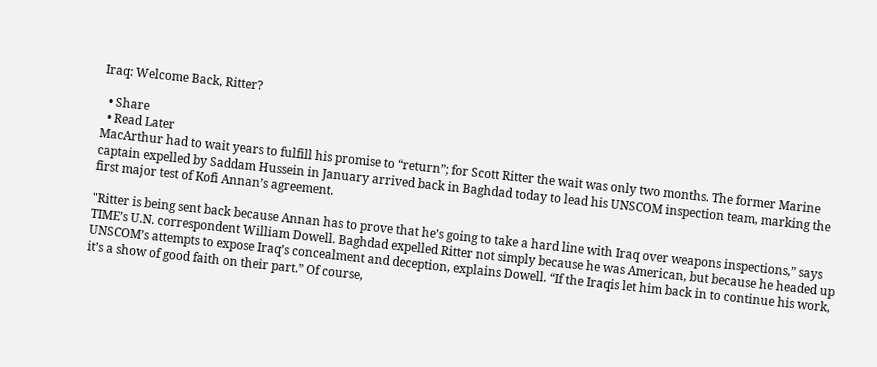Iraq: Welcome Back, Ritter?

  • Share
  • Read Later
MacArthur had to wait years to fulfill his promise to “return”; for Scott Ritter the wait was only two months. The former Marine captain expelled by Saddam Hussein in January arrived back in Baghdad today to lead his UNSCOM inspection team, marking the first major test of Kofi Annan’s agreement.

"Ritter is being sent back because Annan has to prove that he’s going to take a hard line with Iraq over weapons inspections,” says TIME’s U.N. correspondent William Dowell. Baghdad expelled Ritter not simply because he was American, but because he headed up UNSCOM’s attempts to expose Iraq’s concealment and deception, explains Dowell. “If the Iraqis let him back in to continue his work, it’s a show of good faith on their part.” Of course,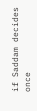if Saddam decides once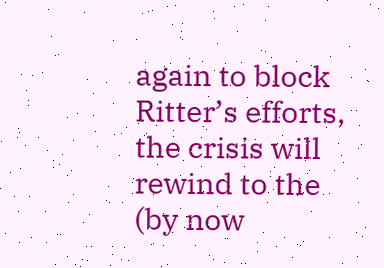again to block Ritter’s efforts, the crisis will rewind to the (by now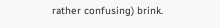rather confusing) brink.